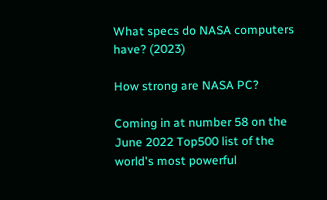What specs do NASA computers have? (2023)

How strong are NASA PC?

Coming in at number 58 on the June 2022 Top500 list of the world's most powerful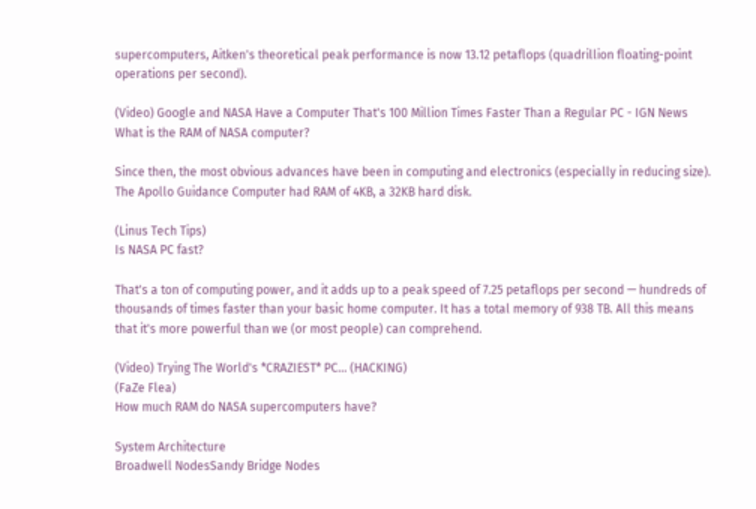supercomputers, Aitken's theoretical peak performance is now 13.12 petaflops (quadrillion floating-point operations per second).

(Video) Google and NASA Have a Computer That's 100 Million Times Faster Than a Regular PC - IGN News
What is the RAM of NASA computer?

Since then, the most obvious advances have been in computing and electronics (especially in reducing size). The Apollo Guidance Computer had RAM of 4KB, a 32KB hard disk.

(Linus Tech Tips)
Is NASA PC fast?

That's a ton of computing power, and it adds up to a peak speed of 7.25 petaflops per second — hundreds of thousands of times faster than your basic home computer. It has a total memory of 938 TB. All this means that it's more powerful than we (or most people) can comprehend.

(Video) Trying The World's *CRAZIEST* PC... (HACKING)
(FaZe Flea)
How much RAM do NASA supercomputers have?

System Architecture
Broadwell NodesSandy Bridge Nodes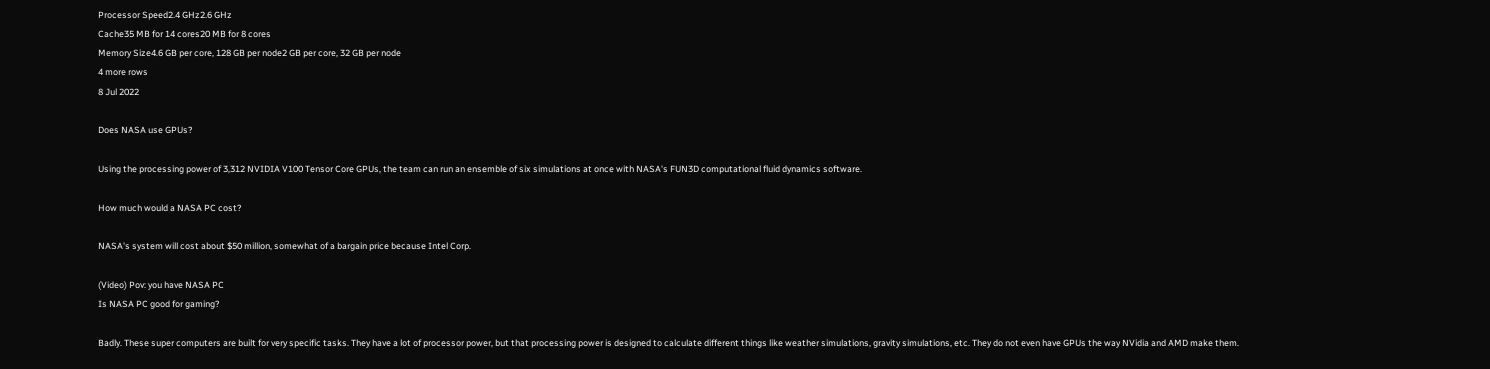Processor Speed2.4 GHz2.6 GHz
Cache35 MB for 14 cores20 MB for 8 cores
Memory Size4.6 GB per core, 128 GB per node2 GB per core, 32 GB per node
4 more rows
8 Jul 2022

Does NASA use GPUs?

Using the processing power of 3,312 NVIDIA V100 Tensor Core GPUs, the team can run an ensemble of six simulations at once with NASA's FUN3D computational fluid dynamics software.

How much would a NASA PC cost?

NASA's system will cost about $50 million, somewhat of a bargain price because Intel Corp.

(Video) Pov: you have NASA PC
Is NASA PC good for gaming?

Badly. These super computers are built for very specific tasks. They have a lot of processor power, but that processing power is designed to calculate different things like weather simulations, gravity simulations, etc. They do not even have GPUs the way NVidia and AMD make them.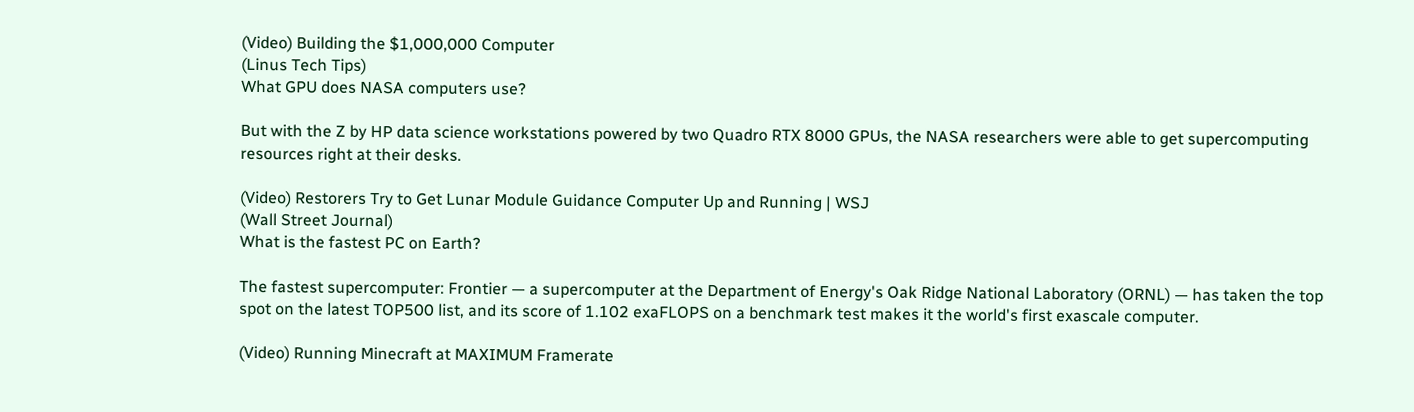(Video) Building the $1,000,000 Computer
(Linus Tech Tips)
What GPU does NASA computers use?

But with the Z by HP data science workstations powered by two Quadro RTX 8000 GPUs, the NASA researchers were able to get supercomputing resources right at their desks.

(Video) Restorers Try to Get Lunar Module Guidance Computer Up and Running | WSJ
(Wall Street Journal)
What is the fastest PC on Earth?

The fastest supercomputer: Frontier — a supercomputer at the Department of Energy's Oak Ridge National Laboratory (ORNL) — has taken the top spot on the latest TOP500 list, and its score of 1.102 exaFLOPS on a benchmark test makes it the world's first exascale computer.

(Video) Running Minecraft at MAXIMUM Framerate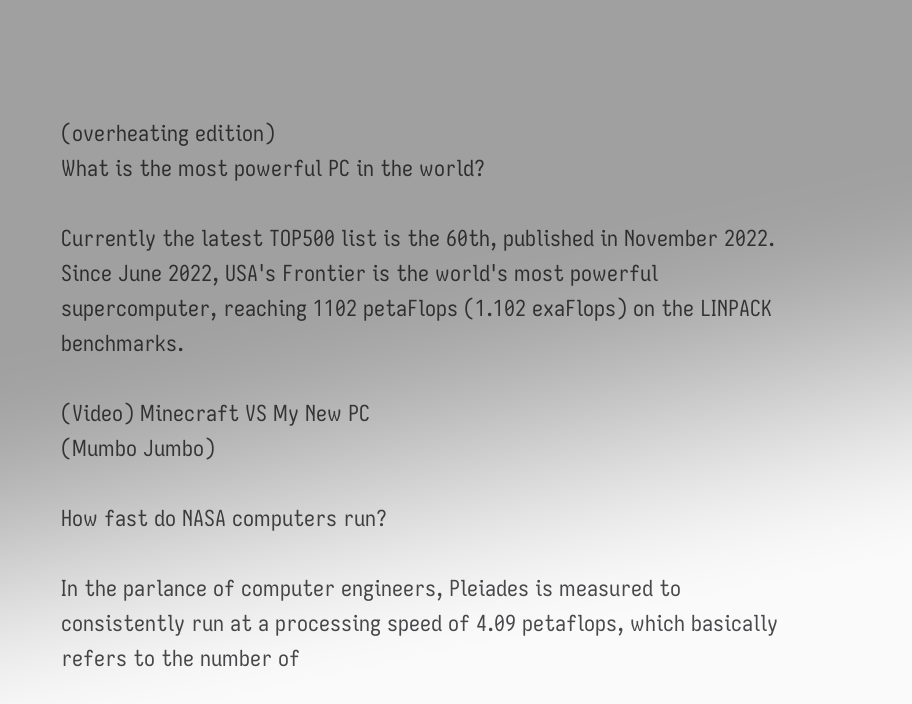(overheating edition)
What is the most powerful PC in the world?

Currently the latest TOP500 list is the 60th, published in November 2022. Since June 2022, USA's Frontier is the world's most powerful supercomputer, reaching 1102 petaFlops (1.102 exaFlops) on the LINPACK benchmarks.

(Video) Minecraft VS My New PC
(Mumbo Jumbo)

How fast do NASA computers run?

In the parlance of computer engineers, Pleiades is measured to consistently run at a processing speed of 4.09 petaflops, which basically refers to the number of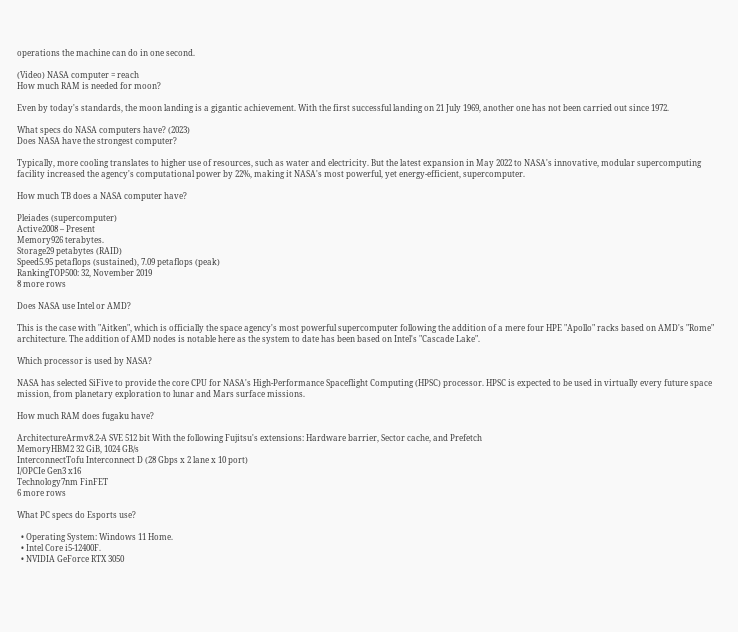operations the machine can do in one second.

(Video) NASA computer = reach
How much RAM is needed for moon?

Even by today's standards, the moon landing is a gigantic achievement. With the first successful landing on 21 July 1969, another one has not been carried out since 1972.

What specs do NASA computers have? (2023)
Does NASA have the strongest computer?

Typically, more cooling translates to higher use of resources, such as water and electricity. But the latest expansion in May 2022 to NASA's innovative, modular supercomputing facility increased the agency's computational power by 22%, making it NASA's most powerful, yet energy-efficient, supercomputer.

How much TB does a NASA computer have?

Pleiades (supercomputer)
Active2008 – Present
Memory926 terabytes.
Storage29 petabytes (RAID)
Speed5.95 petaflops (sustained), 7.09 petaflops (peak)
RankingTOP500: 32, November 2019
8 more rows

Does NASA use Intel or AMD?

This is the case with "Aitken", which is officially the space agency's most powerful supercomputer following the addition of a mere four HPE "Apollo" racks based on AMD's "Rome" architecture. The addition of AMD nodes is notable here as the system to date has been based on Intel's "Cascade Lake".

Which processor is used by NASA?

NASA has selected SiFive to provide the core CPU for NASA's High-Performance Spaceflight Computing (HPSC) processor. HPSC is expected to be used in virtually every future space mission, from planetary exploration to lunar and Mars surface missions.

How much RAM does fugaku have?

ArchitectureArmv8.2-A SVE 512 bit With the following Fujitsu's extensions: Hardware barrier, Sector cache, and Prefetch
MemoryHBM2 32 GiB, 1024 GB/s
InterconnectTofu Interconnect D (28 Gbps x 2 lane x 10 port)
I/OPCIe Gen3 x16
Technology7nm FinFET
6 more rows

What PC specs do Esports use?

  • Operating System: Windows 11 Home.
  • Intel Core i5-12400F.
  • NVIDIA GeForce RTX 3050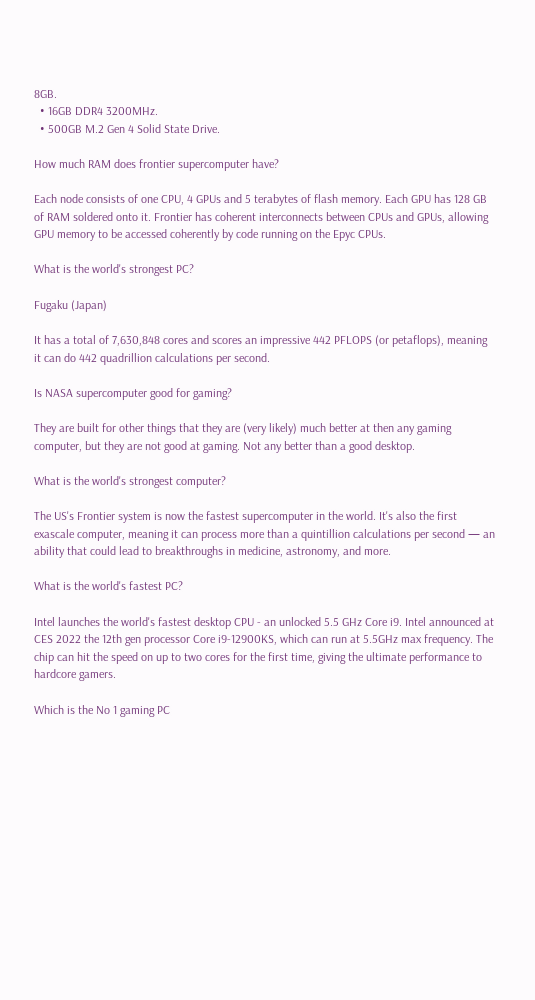8GB.
  • 16GB DDR4 3200MHz.
  • 500GB M.2 Gen 4 Solid State Drive.

How much RAM does frontier supercomputer have?

Each node consists of one CPU, 4 GPUs and 5 terabytes of flash memory. Each GPU has 128 GB of RAM soldered onto it. Frontier has coherent interconnects between CPUs and GPUs, allowing GPU memory to be accessed coherently by code running on the Epyc CPUs.

What is the world's strongest PC?

Fugaku (Japan)

It has a total of 7,630,848 cores and scores an impressive 442 PFLOPS (or petaflops), meaning it can do 442 quadrillion calculations per second.

Is NASA supercomputer good for gaming?

They are built for other things that they are (very likely) much better at then any gaming computer, but they are not good at gaming. Not any better than a good desktop.

What is the world's strongest computer?

The US's Frontier system is now the fastest supercomputer in the world. It's also the first exascale computer, meaning it can process more than a quintillion calculations per second — an ability that could lead to breakthroughs in medicine, astronomy, and more.

What is the world's fastest PC?

Intel launches the world's fastest desktop CPU - an unlocked 5.5 GHz Core i9. Intel announced at CES 2022 the 12th gen processor Core i9-12900KS, which can run at 5.5GHz max frequency. The chip can hit the speed on up to two cores for the first time, giving the ultimate performance to hardcore gamers.

Which is the No 1 gaming PC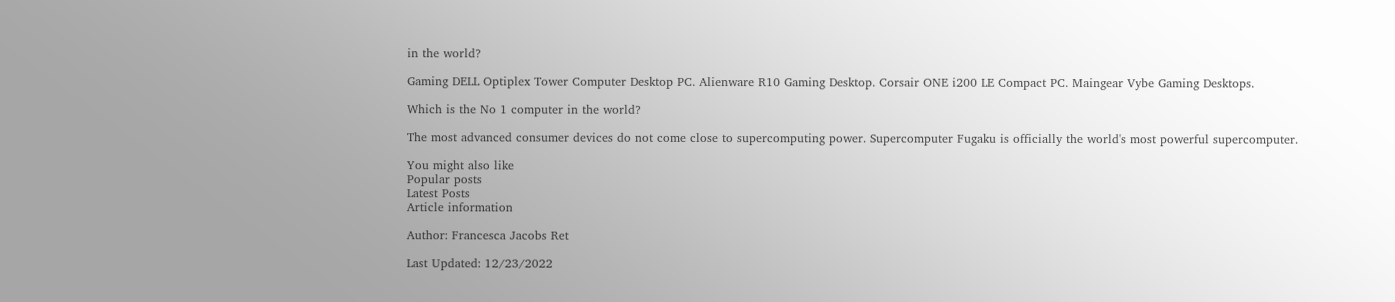in the world?

Gaming DELL Optiplex Tower Computer Desktop PC. Alienware R10 Gaming Desktop. Corsair ONE i200 LE Compact PC. Maingear Vybe Gaming Desktops.

Which is the No 1 computer in the world?

The most advanced consumer devices do not come close to supercomputing power. Supercomputer Fugaku is officially the world's most powerful supercomputer.

You might also like
Popular posts
Latest Posts
Article information

Author: Francesca Jacobs Ret

Last Updated: 12/23/2022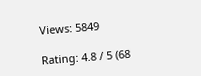Views: 5849

Rating: 4.8 / 5 (68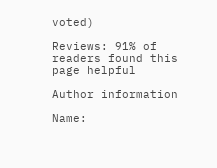voted)

Reviews: 91% of readers found this page helpful

Author information

Name: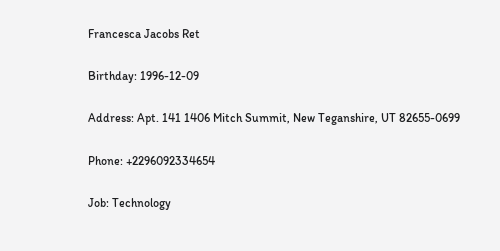Francesca Jacobs Ret

Birthday: 1996-12-09

Address: Apt. 141 1406 Mitch Summit, New Teganshire, UT 82655-0699

Phone: +2296092334654

Job: Technology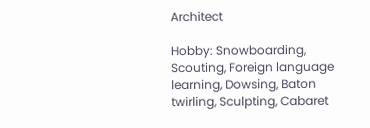Architect

Hobby: Snowboarding, Scouting, Foreign language learning, Dowsing, Baton twirling, Sculpting, Cabaret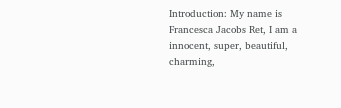Introduction: My name is Francesca Jacobs Ret, I am a innocent, super, beautiful, charming,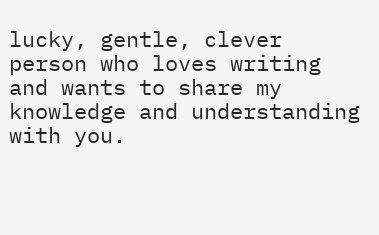lucky, gentle, clever person who loves writing and wants to share my knowledge and understanding with you.